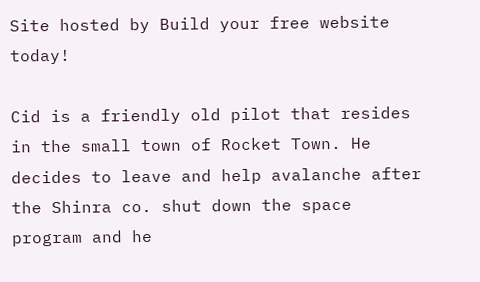Site hosted by Build your free website today!

Cid is a friendly old pilot that resides in the small town of Rocket Town. He decides to leave and help avalanche after the Shinra co. shut down the space program and he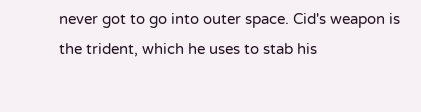never got to go into outer space. Cid's weapon is the trident, which he uses to stab his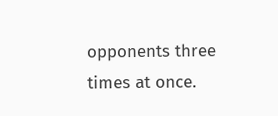opponents three times at once.